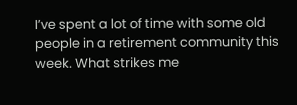I’ve spent a lot of time with some old people in a retirement community this week. What strikes me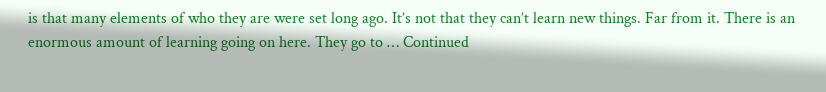is that many elements of who they are were set long ago. It’s not that they can’t learn new things. Far from it. There is an enormous amount of learning going on here. They go to … Continued